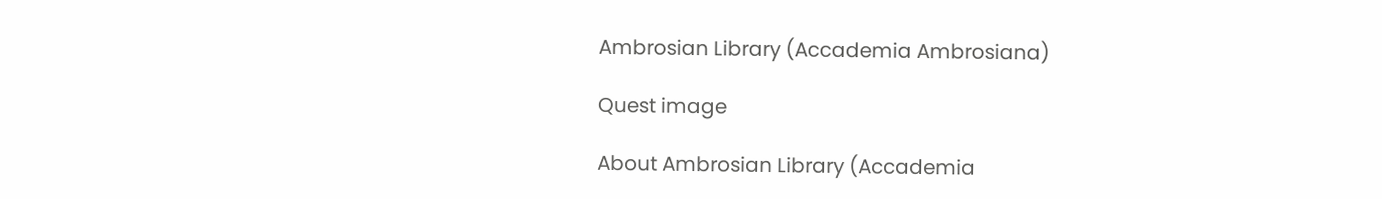Ambrosian Library (Accademia Ambrosiana)

Quest image

About Ambrosian Library (Accademia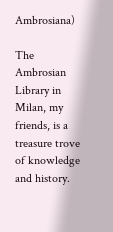Ambrosiana)

The Ambrosian Library in Milan, my friends, is a treasure trove of knowledge and history.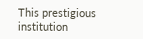This prestigious institution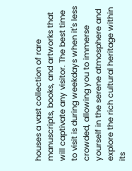houses a vast collection of rare manuscripts, books, and artworks that will captivate any visitor. The best time to visit is during weekdays when it's less crowded, allowing you to immerse yourself in the serene atmosphere and explore the rich cultural heritage within its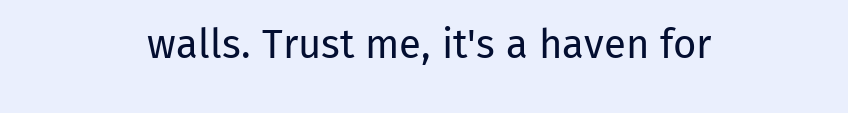walls. Trust me, it's a haven for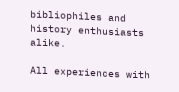bibliophiles and history enthusiasts alike.

All experiences with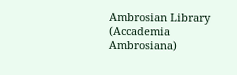Ambrosian Library (Accademia Ambrosiana)